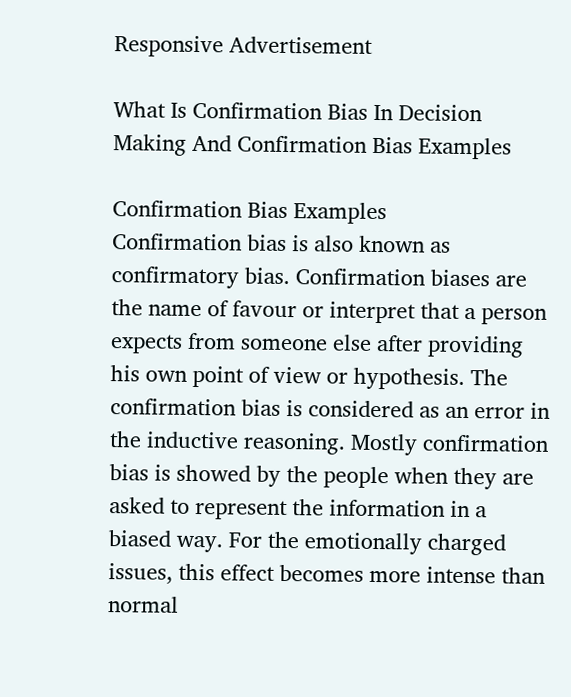Responsive Advertisement

What Is Confirmation Bias In Decision Making And Confirmation Bias Examples

Confirmation Bias Examples
Confirmation bias is also known as confirmatory bias. Confirmation biases are the name of favour or interpret that a person expects from someone else after providing his own point of view or hypothesis. The confirmation bias is considered as an error in the inductive reasoning. Mostly confirmation bias is showed by the people when they are asked to represent the information in a biased way. For the emotionally charged issues, this effect becomes more intense than normal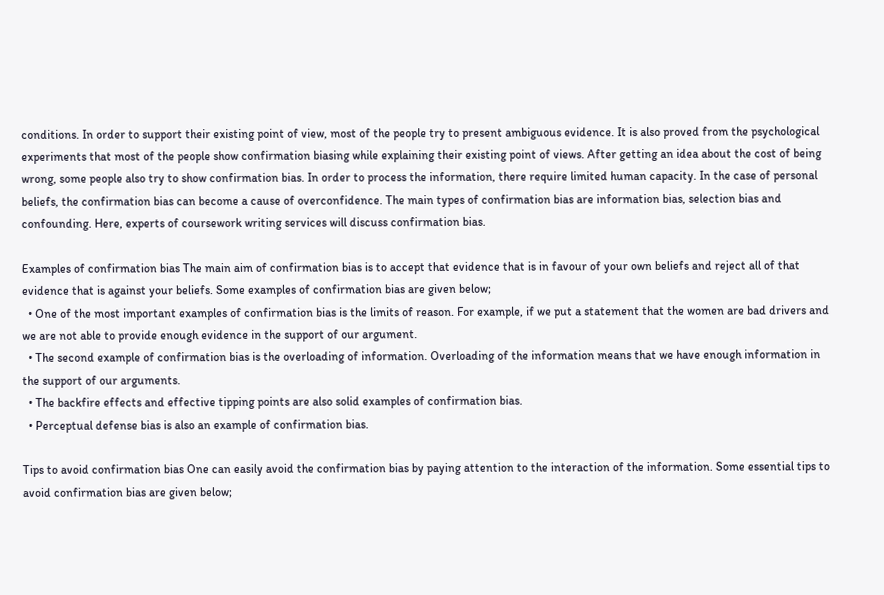conditions. In order to support their existing point of view, most of the people try to present ambiguous evidence. It is also proved from the psychological experiments that most of the people show confirmation biasing while explaining their existing point of views. After getting an idea about the cost of being wrong, some people also try to show confirmation bias. In order to process the information, there require limited human capacity. In the case of personal beliefs, the confirmation bias can become a cause of overconfidence. The main types of confirmation bias are information bias, selection bias and confounding. Here, experts of coursework writing services will discuss confirmation bias.

Examples of confirmation bias The main aim of confirmation bias is to accept that evidence that is in favour of your own beliefs and reject all of that evidence that is against your beliefs. Some examples of confirmation bias are given below;
  • One of the most important examples of confirmation bias is the limits of reason. For example, if we put a statement that the women are bad drivers and we are not able to provide enough evidence in the support of our argument.
  • The second example of confirmation bias is the overloading of information. Overloading of the information means that we have enough information in the support of our arguments.
  • The backfire effects and effective tipping points are also solid examples of confirmation bias.
  • Perceptual defense bias is also an example of confirmation bias.

Tips to avoid confirmation bias One can easily avoid the confirmation bias by paying attention to the interaction of the information. Some essential tips to avoid confirmation bias are given below;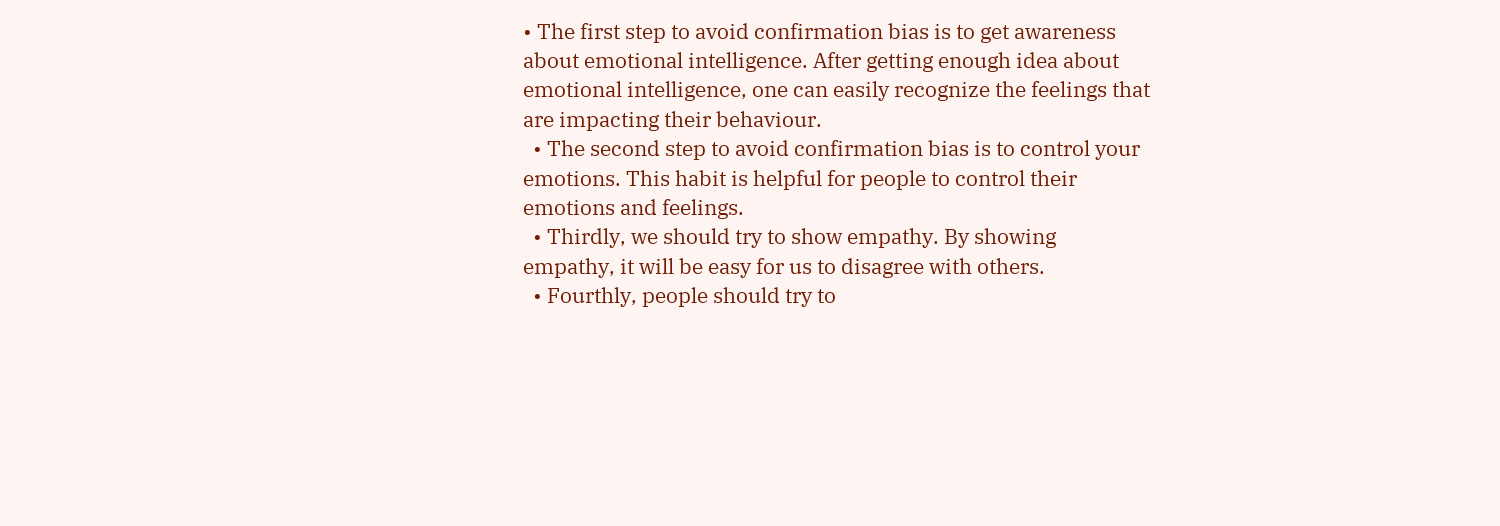• The first step to avoid confirmation bias is to get awareness about emotional intelligence. After getting enough idea about emotional intelligence, one can easily recognize the feelings that are impacting their behaviour.
  • The second step to avoid confirmation bias is to control your emotions. This habit is helpful for people to control their emotions and feelings.
  • Thirdly, we should try to show empathy. By showing empathy, it will be easy for us to disagree with others.
  • Fourthly, people should try to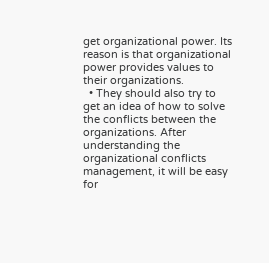get organizational power. Its reason is that organizational power provides values to their organizations.
  • They should also try to get an idea of how to solve the conflicts between the organizations. After understanding the organizational conflicts management, it will be easy for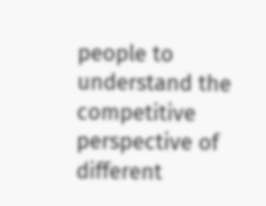people to understand the competitive perspective of different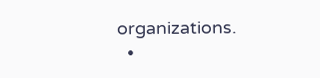organizations.
  •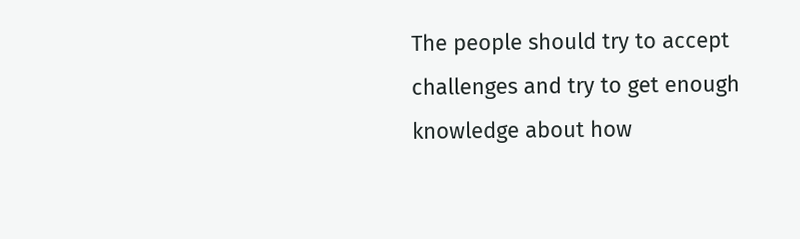The people should try to accept challenges and try to get enough knowledge about how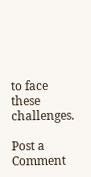to face these challenges.

Post a Comment